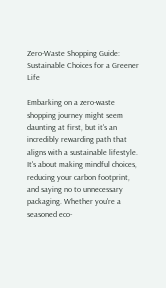Zero-Waste Shopping Guide: Sustainable Choices for a Greener Life

Embarking on a zero-waste shopping journey might seem daunting at first, but it's an incredibly rewarding path that aligns with a sustainable lifestyle. It's about making mindful choices, reducing your carbon footprint, and saying no to unnecessary packaging. Whether you're a seasoned eco-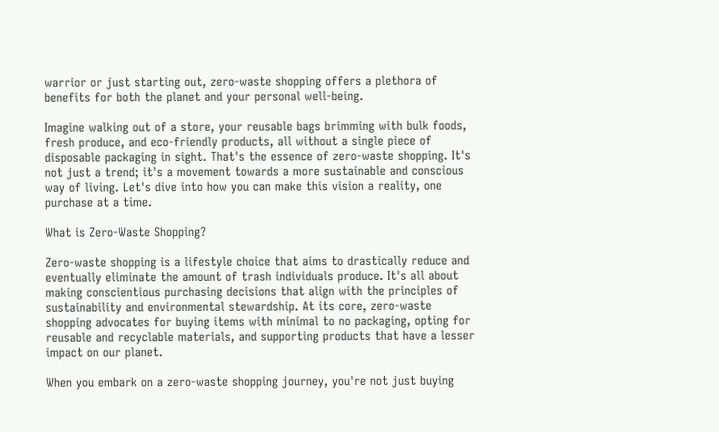warrior or just starting out, zero-waste shopping offers a plethora of benefits for both the planet and your personal well-being.

Imagine walking out of a store, your reusable bags brimming with bulk foods, fresh produce, and eco-friendly products, all without a single piece of disposable packaging in sight. That's the essence of zero-waste shopping. It's not just a trend; it's a movement towards a more sustainable and conscious way of living. Let's dive into how you can make this vision a reality, one purchase at a time.

What is Zero-Waste Shopping?

Zero-waste shopping is a lifestyle choice that aims to drastically reduce and eventually eliminate the amount of trash individuals produce. It's all about making conscientious purchasing decisions that align with the principles of sustainability and environmental stewardship. At its core, zero-waste shopping advocates for buying items with minimal to no packaging, opting for reusable and recyclable materials, and supporting products that have a lesser impact on our planet.

When you embark on a zero-waste shopping journey, you're not just buying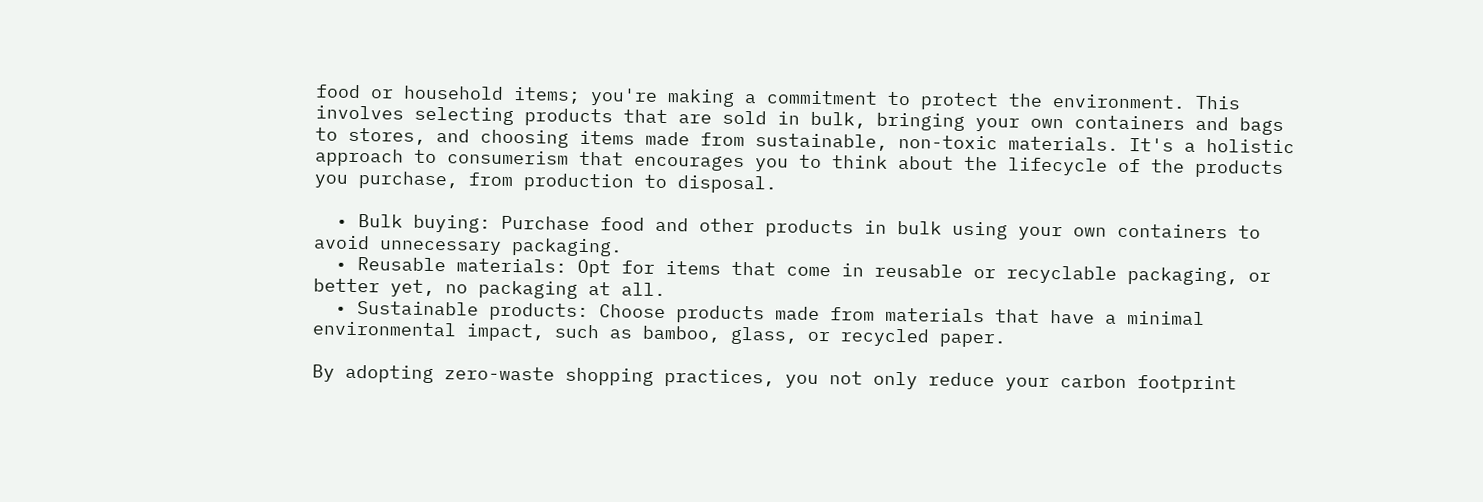food or household items; you're making a commitment to protect the environment. This involves selecting products that are sold in bulk, bringing your own containers and bags to stores, and choosing items made from sustainable, non-toxic materials. It's a holistic approach to consumerism that encourages you to think about the lifecycle of the products you purchase, from production to disposal.

  • Bulk buying: Purchase food and other products in bulk using your own containers to avoid unnecessary packaging.
  • Reusable materials: Opt for items that come in reusable or recyclable packaging, or better yet, no packaging at all.
  • Sustainable products: Choose products made from materials that have a minimal environmental impact, such as bamboo, glass, or recycled paper.

By adopting zero-waste shopping practices, you not only reduce your carbon footprint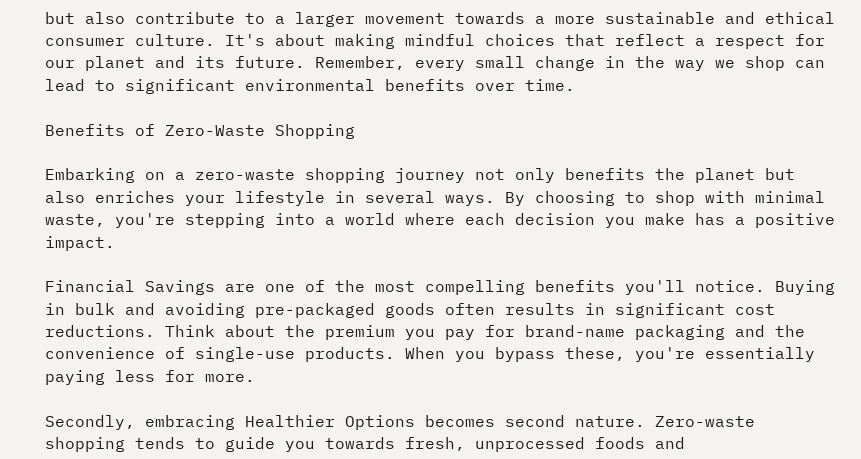but also contribute to a larger movement towards a more sustainable and ethical consumer culture. It's about making mindful choices that reflect a respect for our planet and its future. Remember, every small change in the way we shop can lead to significant environmental benefits over time.

Benefits of Zero-Waste Shopping

Embarking on a zero-waste shopping journey not only benefits the planet but also enriches your lifestyle in several ways. By choosing to shop with minimal waste, you're stepping into a world where each decision you make has a positive impact.

Financial Savings are one of the most compelling benefits you'll notice. Buying in bulk and avoiding pre-packaged goods often results in significant cost reductions. Think about the premium you pay for brand-name packaging and the convenience of single-use products. When you bypass these, you're essentially paying less for more.

Secondly, embracing Healthier Options becomes second nature. Zero-waste shopping tends to guide you towards fresh, unprocessed foods and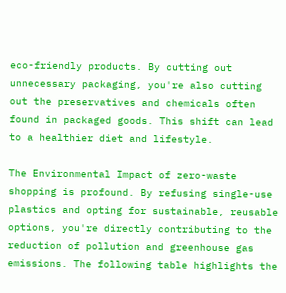eco-friendly products. By cutting out unnecessary packaging, you're also cutting out the preservatives and chemicals often found in packaged goods. This shift can lead to a healthier diet and lifestyle.

The Environmental Impact of zero-waste shopping is profound. By refusing single-use plastics and opting for sustainable, reusable options, you're directly contributing to the reduction of pollution and greenhouse gas emissions. The following table highlights the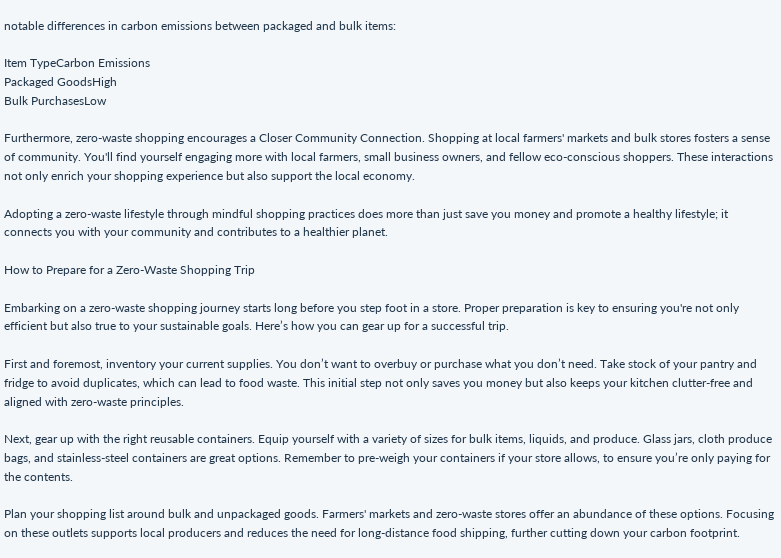notable differences in carbon emissions between packaged and bulk items:

Item TypeCarbon Emissions
Packaged GoodsHigh
Bulk PurchasesLow

Furthermore, zero-waste shopping encourages a Closer Community Connection. Shopping at local farmers' markets and bulk stores fosters a sense of community. You'll find yourself engaging more with local farmers, small business owners, and fellow eco-conscious shoppers. These interactions not only enrich your shopping experience but also support the local economy.

Adopting a zero-waste lifestyle through mindful shopping practices does more than just save you money and promote a healthy lifestyle; it connects you with your community and contributes to a healthier planet.

How to Prepare for a Zero-Waste Shopping Trip

Embarking on a zero-waste shopping journey starts long before you step foot in a store. Proper preparation is key to ensuring you're not only efficient but also true to your sustainable goals. Here’s how you can gear up for a successful trip.

First and foremost, inventory your current supplies. You don’t want to overbuy or purchase what you don’t need. Take stock of your pantry and fridge to avoid duplicates, which can lead to food waste. This initial step not only saves you money but also keeps your kitchen clutter-free and aligned with zero-waste principles.

Next, gear up with the right reusable containers. Equip yourself with a variety of sizes for bulk items, liquids, and produce. Glass jars, cloth produce bags, and stainless-steel containers are great options. Remember to pre-weigh your containers if your store allows, to ensure you’re only paying for the contents.

Plan your shopping list around bulk and unpackaged goods. Farmers' markets and zero-waste stores offer an abundance of these options. Focusing on these outlets supports local producers and reduces the need for long-distance food shipping, further cutting down your carbon footprint.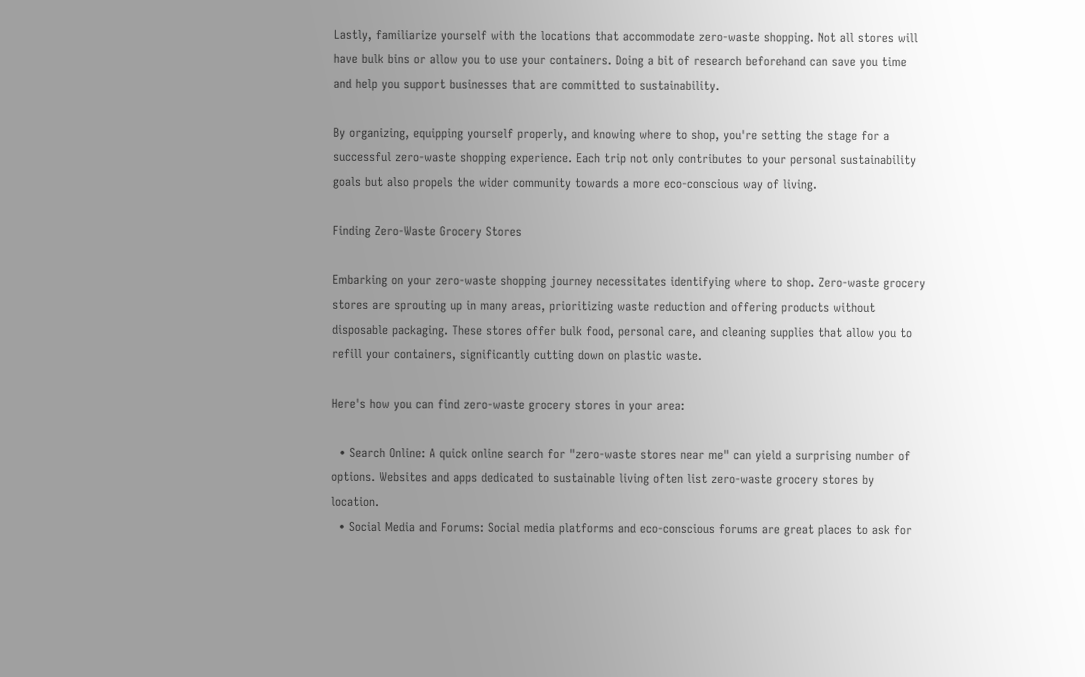Lastly, familiarize yourself with the locations that accommodate zero-waste shopping. Not all stores will have bulk bins or allow you to use your containers. Doing a bit of research beforehand can save you time and help you support businesses that are committed to sustainability.

By organizing, equipping yourself properly, and knowing where to shop, you're setting the stage for a successful zero-waste shopping experience. Each trip not only contributes to your personal sustainability goals but also propels the wider community towards a more eco-conscious way of living.

Finding Zero-Waste Grocery Stores

Embarking on your zero-waste shopping journey necessitates identifying where to shop. Zero-waste grocery stores are sprouting up in many areas, prioritizing waste reduction and offering products without disposable packaging. These stores offer bulk food, personal care, and cleaning supplies that allow you to refill your containers, significantly cutting down on plastic waste.

Here's how you can find zero-waste grocery stores in your area:

  • Search Online: A quick online search for "zero-waste stores near me" can yield a surprising number of options. Websites and apps dedicated to sustainable living often list zero-waste grocery stores by location.
  • Social Media and Forums: Social media platforms and eco-conscious forums are great places to ask for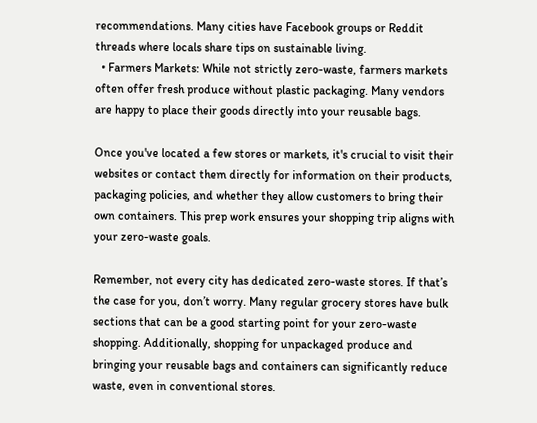recommendations. Many cities have Facebook groups or Reddit threads where locals share tips on sustainable living.
  • Farmers Markets: While not strictly zero-waste, farmers markets often offer fresh produce without plastic packaging. Many vendors are happy to place their goods directly into your reusable bags.

Once you've located a few stores or markets, it's crucial to visit their websites or contact them directly for information on their products, packaging policies, and whether they allow customers to bring their own containers. This prep work ensures your shopping trip aligns with your zero-waste goals.

Remember, not every city has dedicated zero-waste stores. If that’s the case for you, don’t worry. Many regular grocery stores have bulk sections that can be a good starting point for your zero-waste shopping. Additionally, shopping for unpackaged produce and bringing your reusable bags and containers can significantly reduce waste, even in conventional stores.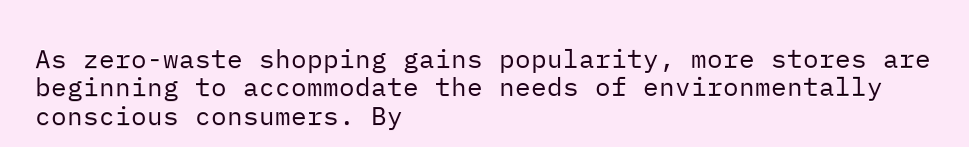As zero-waste shopping gains popularity, more stores are beginning to accommodate the needs of environmentally conscious consumers. By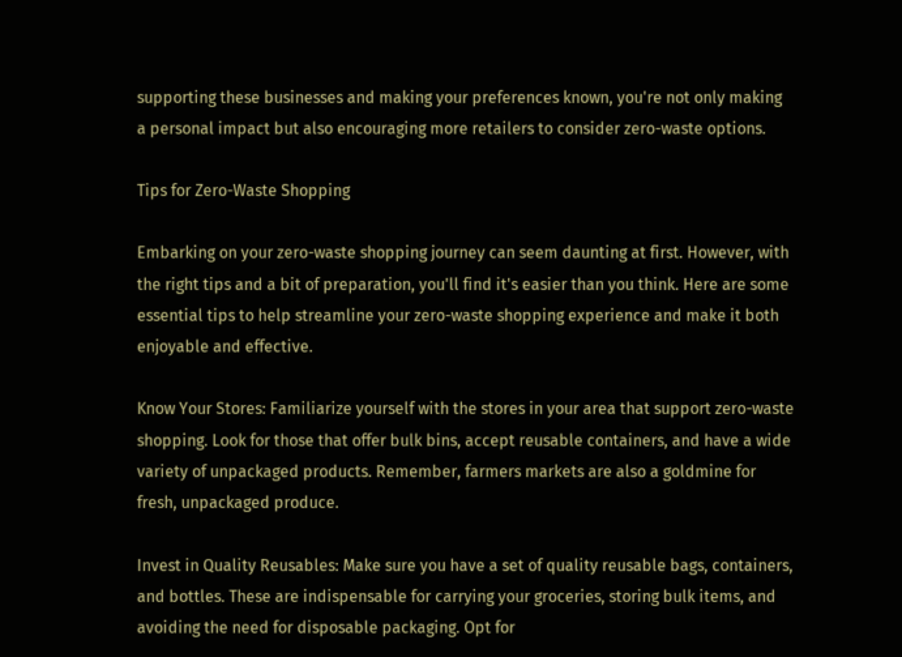supporting these businesses and making your preferences known, you're not only making a personal impact but also encouraging more retailers to consider zero-waste options.

Tips for Zero-Waste Shopping

Embarking on your zero-waste shopping journey can seem daunting at first. However, with the right tips and a bit of preparation, you'll find it's easier than you think. Here are some essential tips to help streamline your zero-waste shopping experience and make it both enjoyable and effective.

Know Your Stores: Familiarize yourself with the stores in your area that support zero-waste shopping. Look for those that offer bulk bins, accept reusable containers, and have a wide variety of unpackaged products. Remember, farmers markets are also a goldmine for fresh, unpackaged produce.

Invest in Quality Reusables: Make sure you have a set of quality reusable bags, containers, and bottles. These are indispensable for carrying your groceries, storing bulk items, and avoiding the need for disposable packaging. Opt for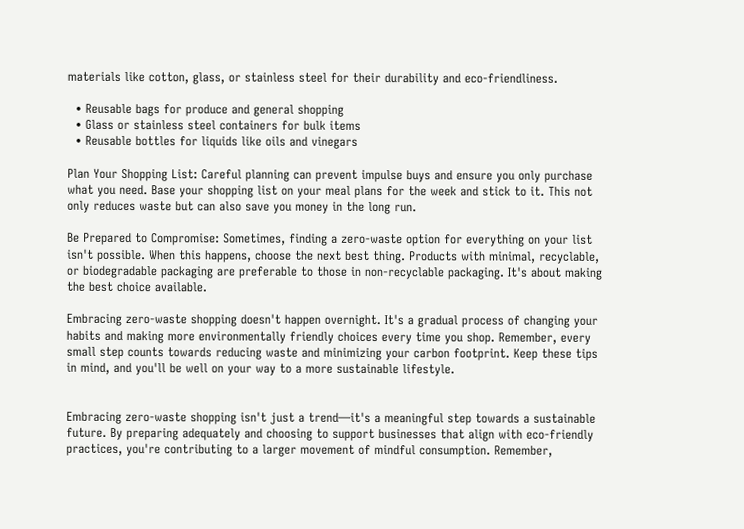materials like cotton, glass, or stainless steel for their durability and eco-friendliness.

  • Reusable bags for produce and general shopping
  • Glass or stainless steel containers for bulk items
  • Reusable bottles for liquids like oils and vinegars

Plan Your Shopping List: Careful planning can prevent impulse buys and ensure you only purchase what you need. Base your shopping list on your meal plans for the week and stick to it. This not only reduces waste but can also save you money in the long run.

Be Prepared to Compromise: Sometimes, finding a zero-waste option for everything on your list isn't possible. When this happens, choose the next best thing. Products with minimal, recyclable, or biodegradable packaging are preferable to those in non-recyclable packaging. It's about making the best choice available.

Embracing zero-waste shopping doesn't happen overnight. It's a gradual process of changing your habits and making more environmentally friendly choices every time you shop. Remember, every small step counts towards reducing waste and minimizing your carbon footprint. Keep these tips in mind, and you'll be well on your way to a more sustainable lifestyle.


Embracing zero-waste shopping isn't just a trend—it's a meaningful step towards a sustainable future. By preparing adequately and choosing to support businesses that align with eco-friendly practices, you're contributing to a larger movement of mindful consumption. Remember,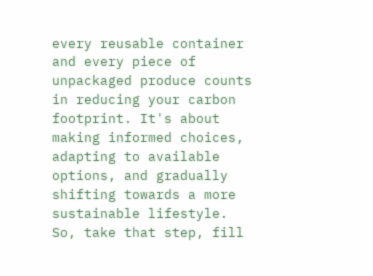every reusable container and every piece of unpackaged produce counts in reducing your carbon footprint. It's about making informed choices, adapting to available options, and gradually shifting towards a more sustainable lifestyle. So, take that step, fill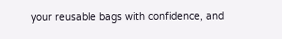your reusable bags with confidence, and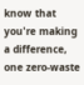know that you're making a difference, one zero-waste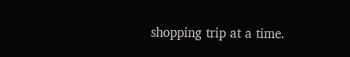shopping trip at a time.